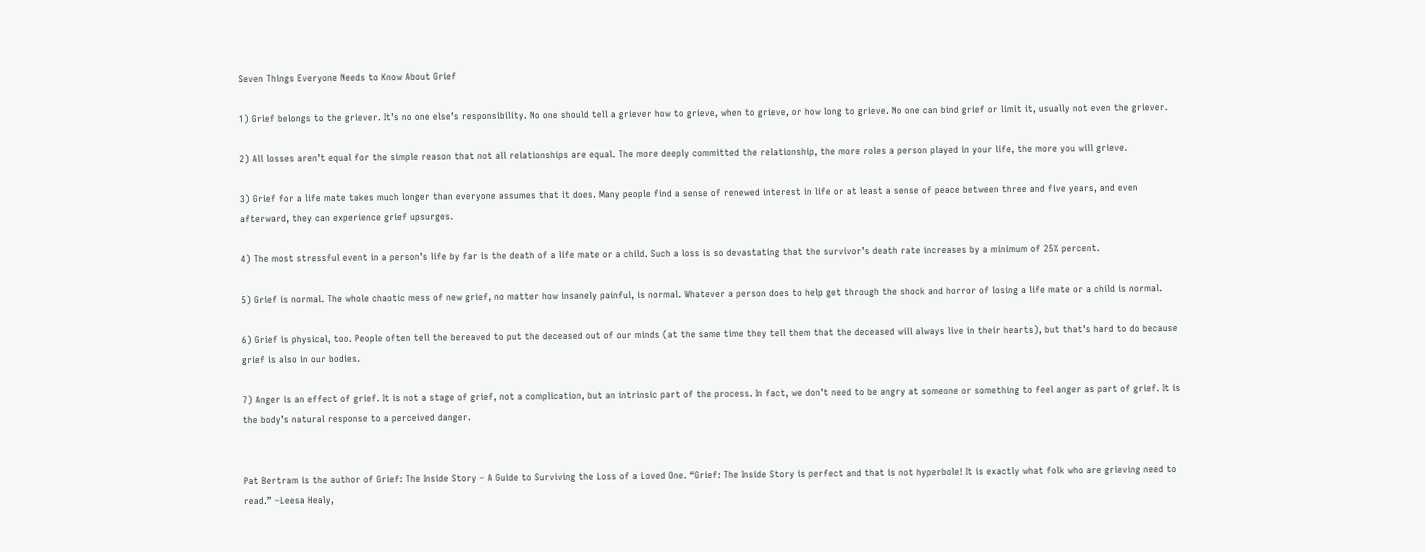Seven Things Everyone Needs to Know About Grief

1) Grief belongs to the griever. It’s no one else’s responsibility. No one should tell a griever how to grieve, when to grieve, or how long to grieve. No one can bind grief or limit it, usually not even the griever.

2) All losses aren’t equal for the simple reason that not all relationships are equal. The more deeply committed the relationship, the more roles a person played in your life, the more you will grieve.

3) Grief for a life mate takes much longer than everyone assumes that it does. Many people find a sense of renewed interest in life or at least a sense of peace between three and five years, and even afterward, they can experience grief upsurges.

4) The most stressful event in a person’s life by far is the death of a life mate or a child. Such a loss is so devastating that the survivor’s death rate increases by a minimum of 25% percent.

5) Grief is normal. The whole chaotic mess of new grief, no matter how insanely painful, is normal. Whatever a person does to help get through the shock and horror of losing a life mate or a child is normal.

6) Grief is physical, too. People often tell the bereaved to put the deceased out of our minds (at the same time they tell them that the deceased will always live in their hearts), but that’s hard to do because grief is also in our bodies.

7) Anger is an effect of grief. It is not a stage of grief, not a complication, but an intrinsic part of the process. In fact, we don’t need to be angry at someone or something to feel anger as part of grief. It is the body’s natural response to a perceived danger.


Pat Bertram is the author of Grief: The Inside Story – A Guide to Surviving the Loss of a Loved One. “Grief: The Inside Story is perfect and that is not hyperbole! It is exactly what folk who are grieving need to read.” –Leesa Healy,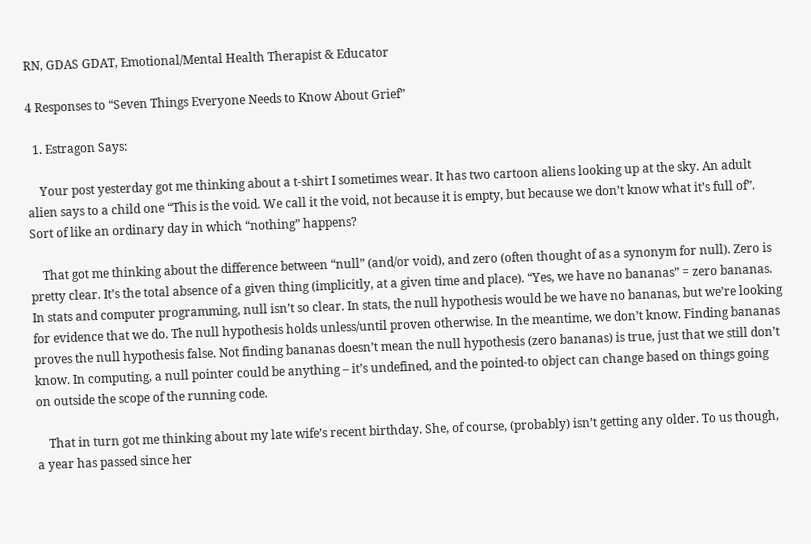RN, GDAS GDAT, Emotional/Mental Health Therapist & Educator

4 Responses to “Seven Things Everyone Needs to Know About Grief”

  1. Estragon Says:

    Your post yesterday got me thinking about a t-shirt I sometimes wear. It has two cartoon aliens looking up at the sky. An adult alien says to a child one “This is the void. We call it the void, not because it is empty, but because we don’t know what it’s full of”. Sort of like an ordinary day in which “nothing” happens?

    That got me thinking about the difference between “null” (and/or void), and zero (often thought of as a synonym for null). Zero is pretty clear. It’s the total absence of a given thing (implicitly, at a given time and place). “Yes, we have no bananas” = zero bananas. In stats and computer programming, null isn’t so clear. In stats, the null hypothesis would be we have no bananas, but we’re looking for evidence that we do. The null hypothesis holds unless/until proven otherwise. In the meantime, we don’t know. Finding bananas proves the null hypothesis false. Not finding bananas doesn’t mean the null hypothesis (zero bananas) is true, just that we still don’t know. In computing, a null pointer could be anything – it’s undefined, and the pointed-to object can change based on things going on outside the scope of the running code.

    That in turn got me thinking about my late wife’s recent birthday. She, of course, (probably) isn’t getting any older. To us though, a year has passed since her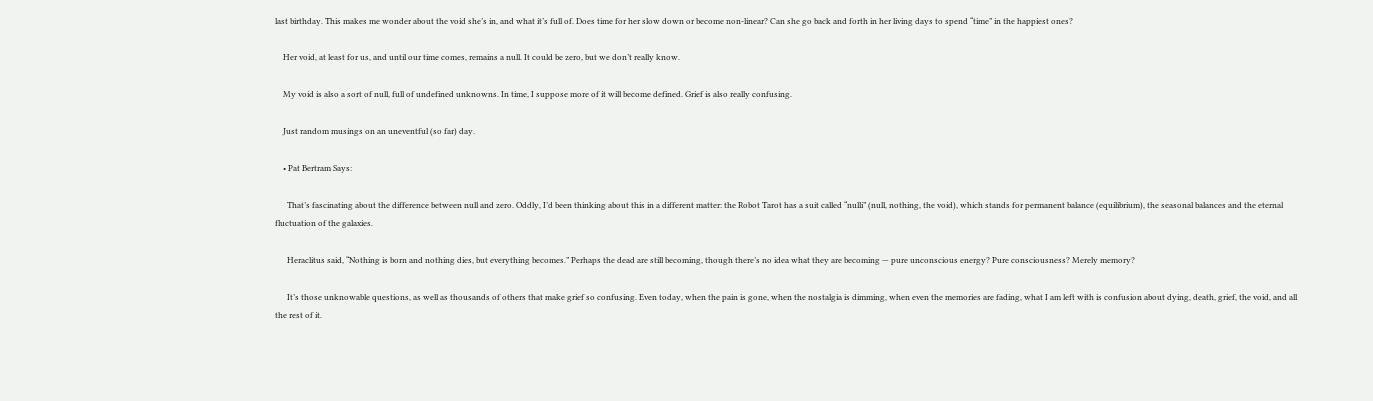last birthday. This makes me wonder about the void she’s in, and what it’s full of. Does time for her slow down or become non-linear? Can she go back and forth in her living days to spend “time” in the happiest ones?

    Her void, at least for us, and until our time comes, remains a null. It could be zero, but we don’t really know.

    My void is also a sort of null, full of undefined unknowns. In time, I suppose more of it will become defined. Grief is also really confusing.

    Just random musings on an uneventful (so far) day.

    • Pat Bertram Says:

      That’s fascinating about the difference between null and zero. Oddly, I’d been thinking about this in a different matter: the Robot Tarot has a suit called “nulli” (null, nothing, the void), which stands for permanent balance (equilibrium), the seasonal balances and the eternal fluctuation of the galaxies.

      Heraclitus said, “Nothing is born and nothing dies, but everything becomes.” Perhaps the dead are still becoming, though there’s no idea what they are becoming — pure unconscious energy? Pure consciousness? Merely memory?

      It’s those unknowable questions, as well as thousands of others that make grief so confusing. Even today, when the pain is gone, when the nostalgia is dimming, when even the memories are fading, what I am left with is confusion about dying, death, grief, the void, and all the rest of it.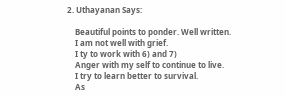2. Uthayanan Says:

    Beautiful points to ponder. Well written.
    I am not well with grief.
    I ty to work with 6) and 7)
    Anger with my self to continue to live.
    I try to learn better to survival.
    As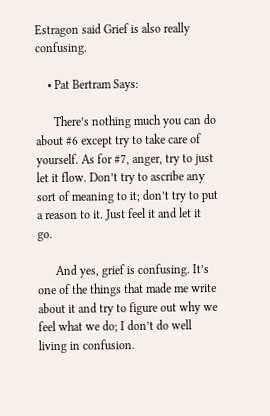Estragon said Grief is also really confusing.

    • Pat Bertram Says:

      There’s nothing much you can do about #6 except try to take care of yourself. As for #7, anger, try to just let it flow. Don’t try to ascribe any sort of meaning to it; don’t try to put a reason to it. Just feel it and let it go.

      And yes, grief is confusing. It’s one of the things that made me write about it and try to figure out why we feel what we do; I don’t do well living in confusion.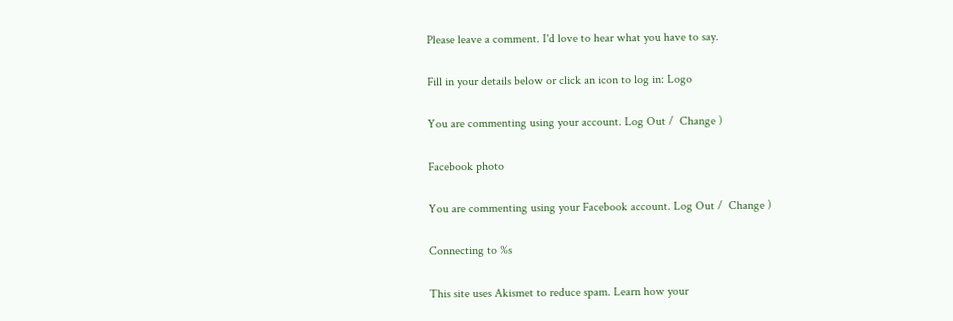Please leave a comment. I'd love to hear what you have to say.

Fill in your details below or click an icon to log in: Logo

You are commenting using your account. Log Out /  Change )

Facebook photo

You are commenting using your Facebook account. Log Out /  Change )

Connecting to %s

This site uses Akismet to reduce spam. Learn how your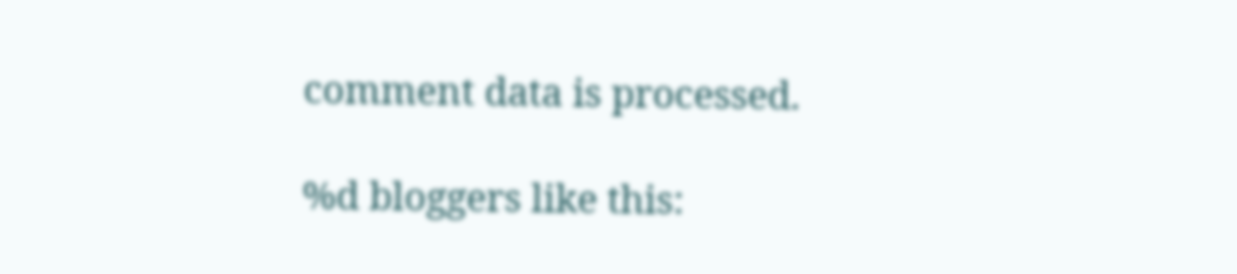comment data is processed.

%d bloggers like this: